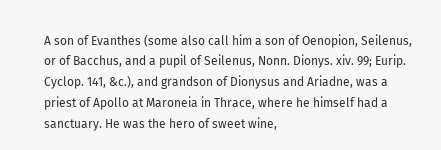A son of Evanthes (some also call him a son of Oenopion, Seilenus, or of Bacchus, and a pupil of Seilenus, Nonn. Dionys. xiv. 99; Eurip. Cyclop. 141, &c.), and grandson of Dionysus and Ariadne, was a priest of Apollo at Maroneia in Thrace, where he himself had a sanctuary. He was the hero of sweet wine,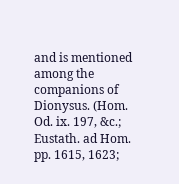and is mentioned among the companions of Dionysus. (Hom. Od. ix. 197, &c.; Eustath. ad Hom. pp. 1615, 1623;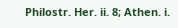Philostr. Her. ii. 8; Athen. i.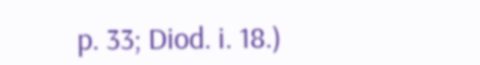p. 33; Diod. i. 18.)